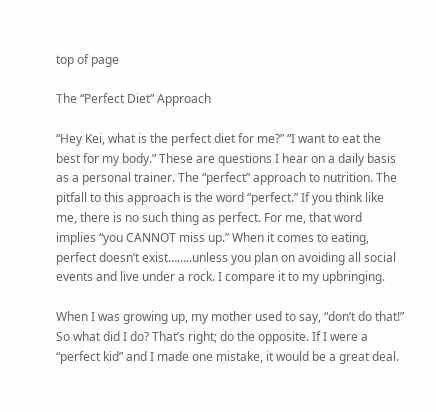top of page

The “Perfect Diet” Approach

“Hey Kei, what is the perfect diet for me?” “I want to eat the best for my body.” These are questions I hear on a daily basis as a personal trainer. The “perfect” approach to nutrition. The pitfall to this approach is the word “perfect.” If you think like me, there is no such thing as perfect. For me, that word implies “you CANNOT miss up.” When it comes to eating, perfect doesn’t exist……..unless you plan on avoiding all social events and live under a rock. I compare it to my upbringing.

When I was growing up, my mother used to say, “don’t do that!” So what did I do? That’s right; do the opposite. If I were a “perfect kid” and I made one mistake, it would be a great deal.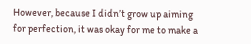However, because I didn’t grow up aiming for perfection, it was okay for me to make a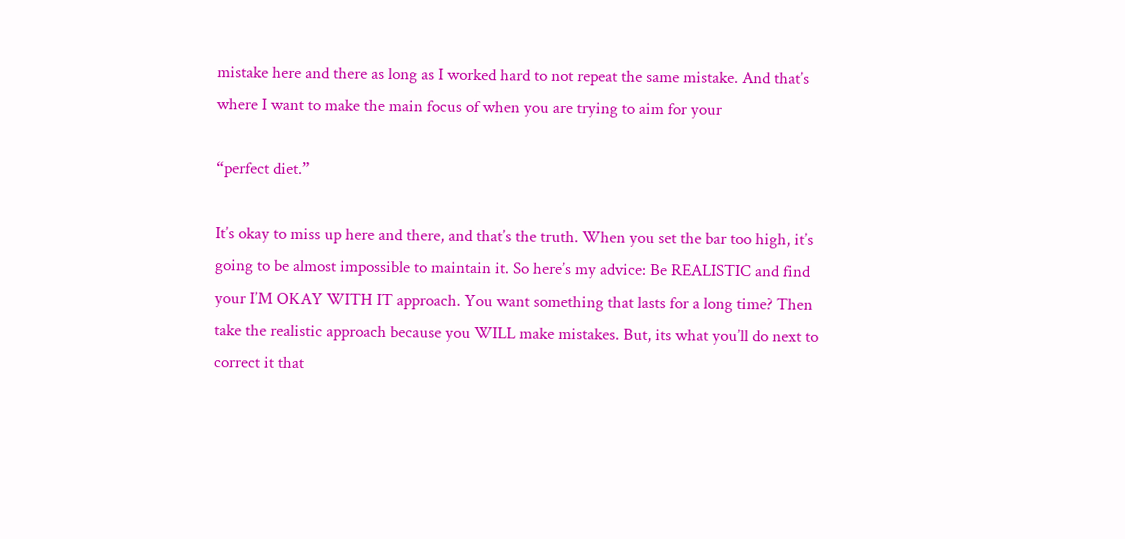mistake here and there as long as I worked hard to not repeat the same mistake. And that’s where I want to make the main focus of when you are trying to aim for your

“perfect diet.”

It’s okay to miss up here and there, and that’s the truth. When you set the bar too high, it’s going to be almost impossible to maintain it. So here’s my advice: Be REALISTIC and find your I’M OKAY WITH IT approach. You want something that lasts for a long time? Then take the realistic approach because you WILL make mistakes. But, its what you’ll do next to correct it that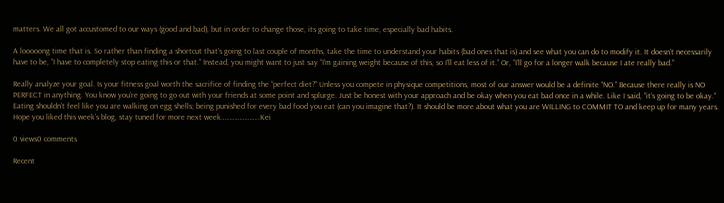matters. We all got accustomed to our ways (good and bad), but in order to change those, its going to take time, especially bad habits.

A looooong time that is. So rather than finding a shortcut that’s going to last couple of months, take the time to understand your habits (bad ones that is) and see what you can do to modify it. It doesn’t necessarily have to be, “I have to completely stop eating this or that.” Instead, you might want to just say “I’m gaining weight because of this, so I’ll eat less of it.” Or, “I’ll go for a longer walk because I ate really bad.”

Really analyze your goal. Is your fitness goal worth the sacrifice of finding the “perfect diet?” Unless you compete in physique competitions, most of our answer would be a definite “NO.” Because there really is NO PERFECT in anything. You know you’re going to go out with your friends at some point and splurge. Just be honest with your approach and be okay when you eat bad once in a while. Like I said, “it’s going to be okay.” Eating shouldn’t feel like you are walking on egg shells; being punished for every bad food you eat (can you imagine that?). It should be more about what you are WILLING to COMMIT TO and keep up for many years. Hope you liked this week’s blog, stay tuned for more next week…………………..Kei

0 views0 comments

Recent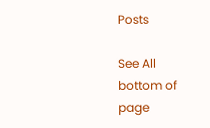Posts

See All
bottom of page